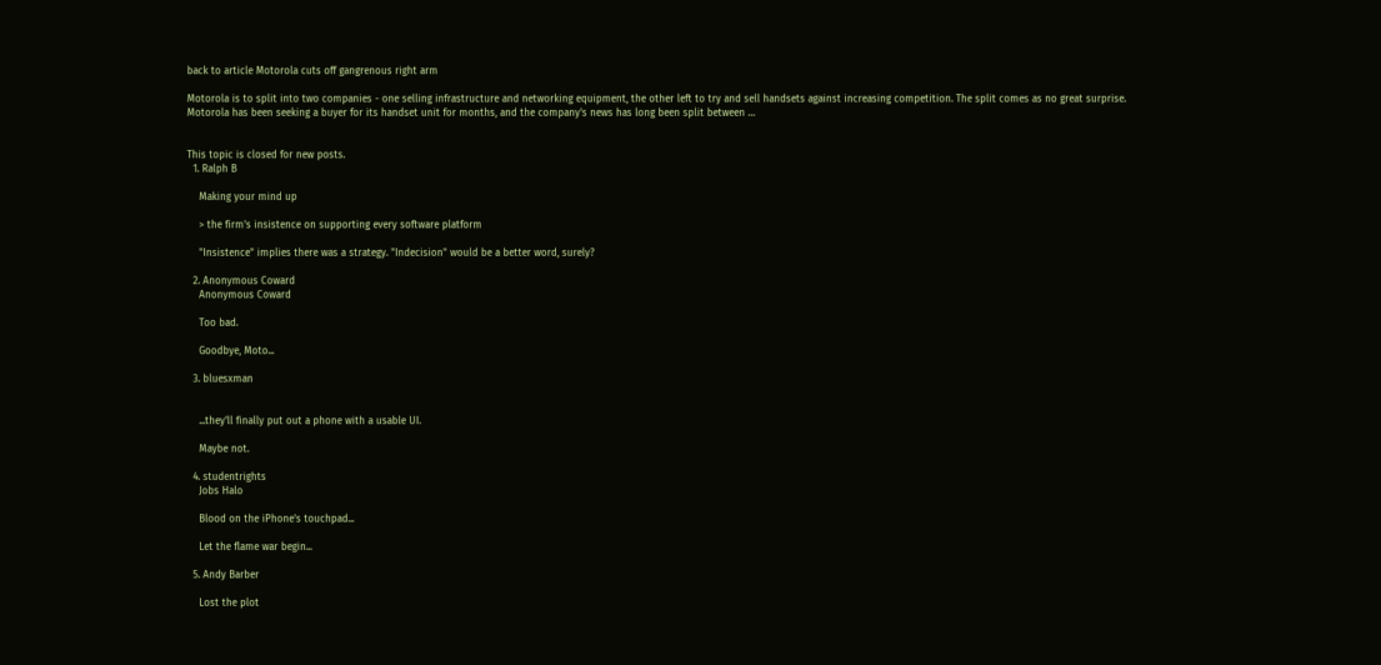back to article Motorola cuts off gangrenous right arm

Motorola is to split into two companies - one selling infrastructure and networking equipment, the other left to try and sell handsets against increasing competition. The split comes as no great surprise. Motorola has been seeking a buyer for its handset unit for months, and the company's news has long been split between …


This topic is closed for new posts.
  1. Ralph B

    Making your mind up

    > the firm's insistence on supporting every software platform

    "Insistence" implies there was a strategy. "Indecision" would be a better word, surely?

  2. Anonymous Coward
    Anonymous Coward

    Too bad.

    Goodbye, Moto...

  3. bluesxman


    ...they'll finally put out a phone with a usable UI.

    Maybe not.

  4. studentrights
    Jobs Halo

    Blood on the iPhone's touchpad...

    Let the flame war begin...

  5. Andy Barber

    Lost the plot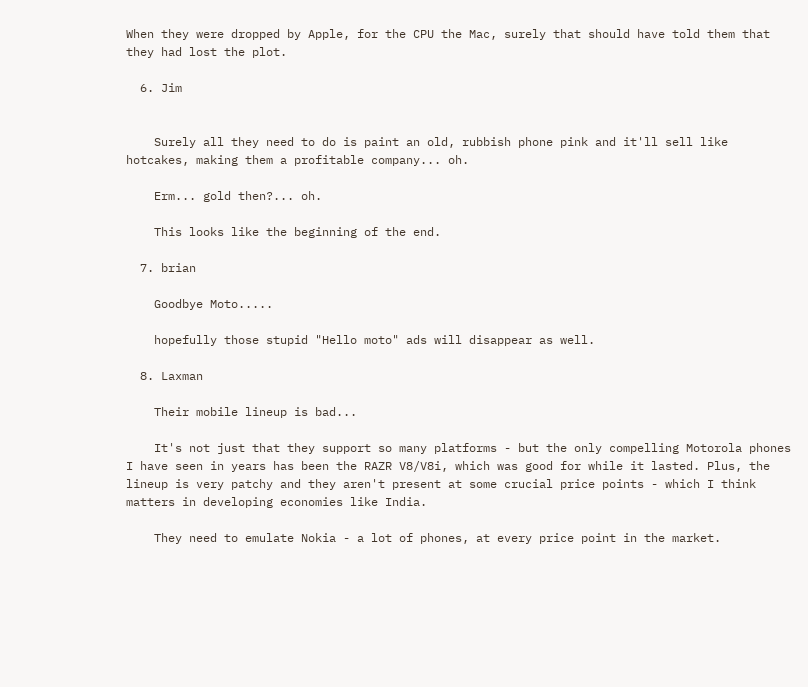When they were dropped by Apple, for the CPU the Mac, surely that should have told them that they had lost the plot.

  6. Jim


    Surely all they need to do is paint an old, rubbish phone pink and it'll sell like hotcakes, making them a profitable company... oh.

    Erm... gold then?... oh.

    This looks like the beginning of the end.

  7. brian

    Goodbye Moto.....

    hopefully those stupid "Hello moto" ads will disappear as well.

  8. Laxman

    Their mobile lineup is bad...

    It's not just that they support so many platforms - but the only compelling Motorola phones I have seen in years has been the RAZR V8/V8i, which was good for while it lasted. Plus, the lineup is very patchy and they aren't present at some crucial price points - which I think matters in developing economies like India.

    They need to emulate Nokia - a lot of phones, at every price point in the market.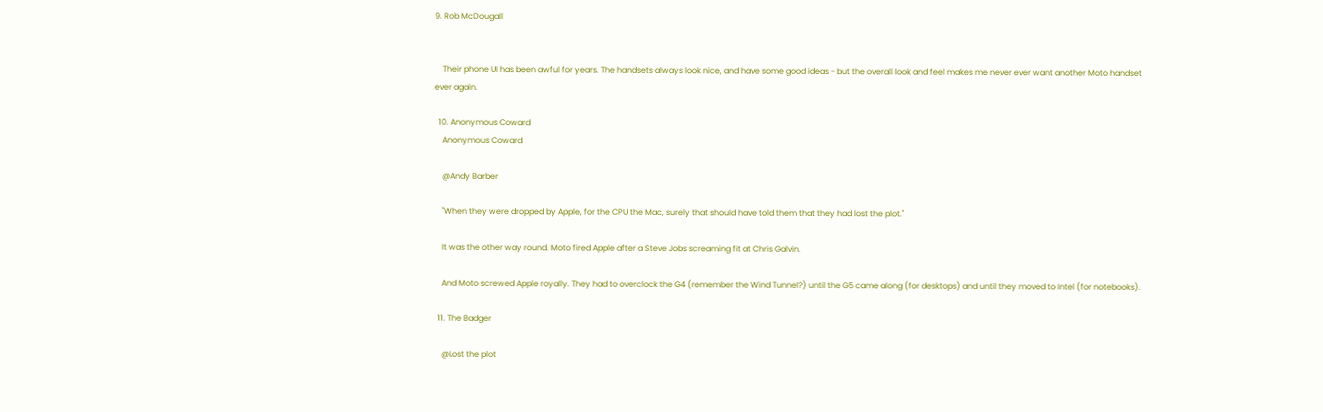9. Rob McDougall


    Their phone UI has been awful for years. The handsets always look nice, and have some good ideas - but the overall look and feel makes me never ever want another Moto handset ever again.

  10. Anonymous Coward
    Anonymous Coward

    @Andy Barber

    "When they were dropped by Apple, for the CPU the Mac, surely that should have told them that they had lost the plot."

    It was the other way round. Moto fired Apple after a Steve Jobs screaming fit at Chris Galvin.

    And Moto screwed Apple royally. They had to overclock the G4 (remember the Wind Tunnel?) until the G5 came along (for desktops) and until they moved to Intel (for notebooks).

  11. The Badger

    @Lost the plot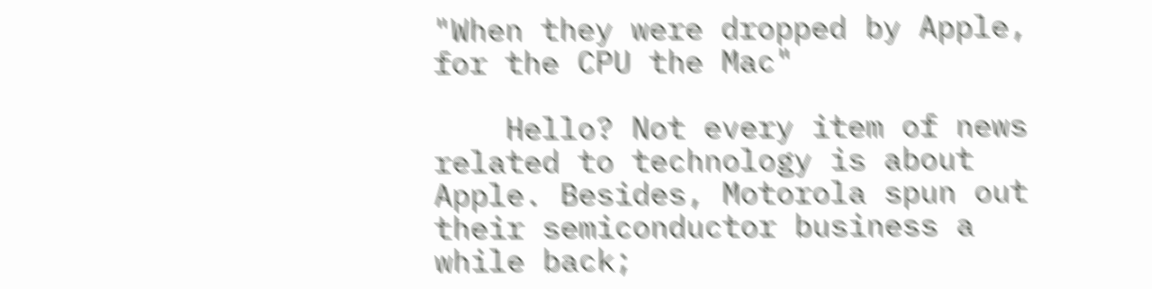"When they were dropped by Apple, for the CPU the Mac"

    Hello? Not every item of news related to technology is about Apple. Besides, Motorola spun out their semiconductor business a while back;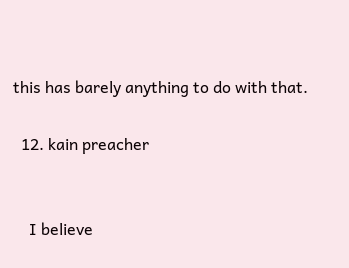this has barely anything to do with that.

  12. kain preacher


    I believe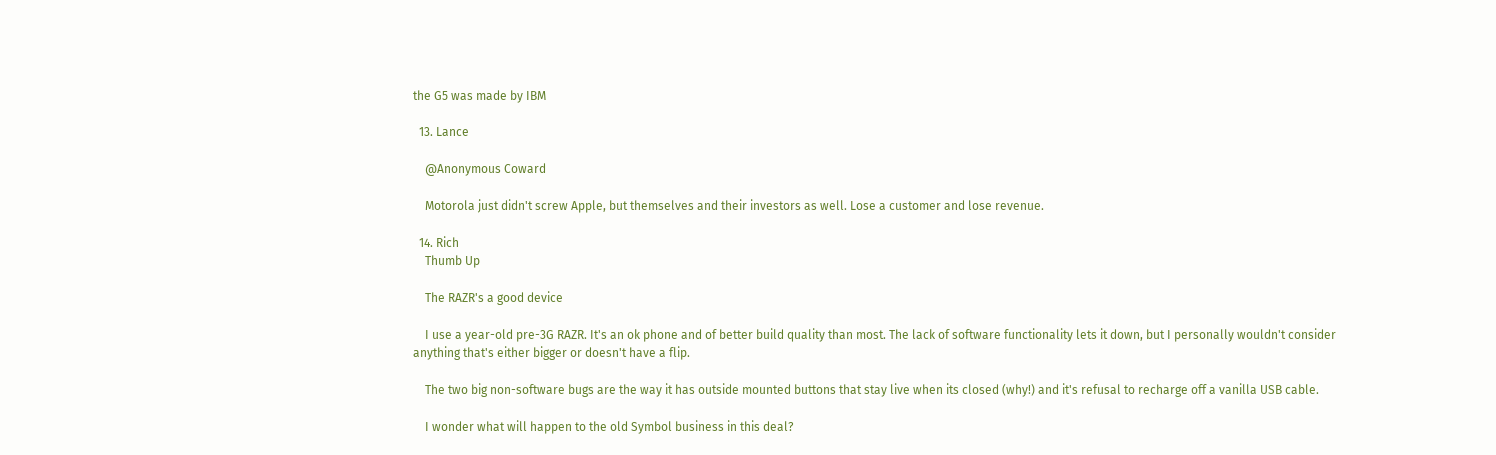the G5 was made by IBM

  13. Lance

    @Anonymous Coward

    Motorola just didn't screw Apple, but themselves and their investors as well. Lose a customer and lose revenue.

  14. Rich
    Thumb Up

    The RAZR's a good device

    I use a year-old pre-3G RAZR. It's an ok phone and of better build quality than most. The lack of software functionality lets it down, but I personally wouldn't consider anything that's either bigger or doesn't have a flip.

    The two big non-software bugs are the way it has outside mounted buttons that stay live when its closed (why!) and it's refusal to recharge off a vanilla USB cable.

    I wonder what will happen to the old Symbol business in this deal?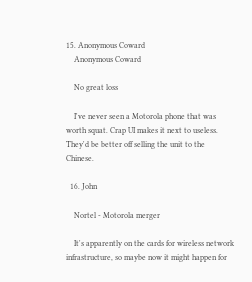15. Anonymous Coward
    Anonymous Coward

    No great loss

    I've never seen a Motorola phone that was worth squat. Crap UI makes it next to useless. They'd be better off selling the unit to the Chinese.

  16. John

    Nortel - Motorola merger

    It's apparently on the cards for wireless network infrastructure, so maybe now it might happen for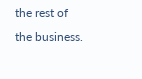the rest of the business.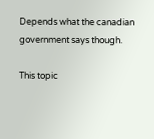Depends what the canadian government says though.

This topic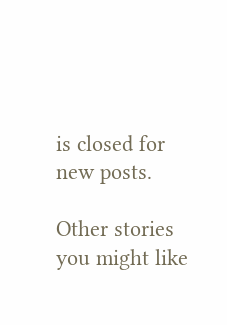is closed for new posts.

Other stories you might like